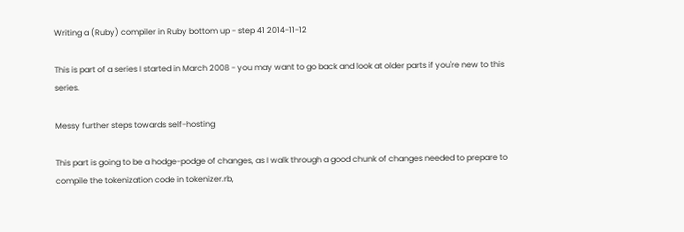Writing a (Ruby) compiler in Ruby bottom up - step 41 2014-11-12

This is part of a series I started in March 2008 - you may want to go back and look at older parts if you're new to this series.

Messy further steps towards self-hosting

This part is going to be a hodge-podge of changes, as I walk through a good chunk of changes needed to prepare to compile the tokenization code in tokenizer.rb,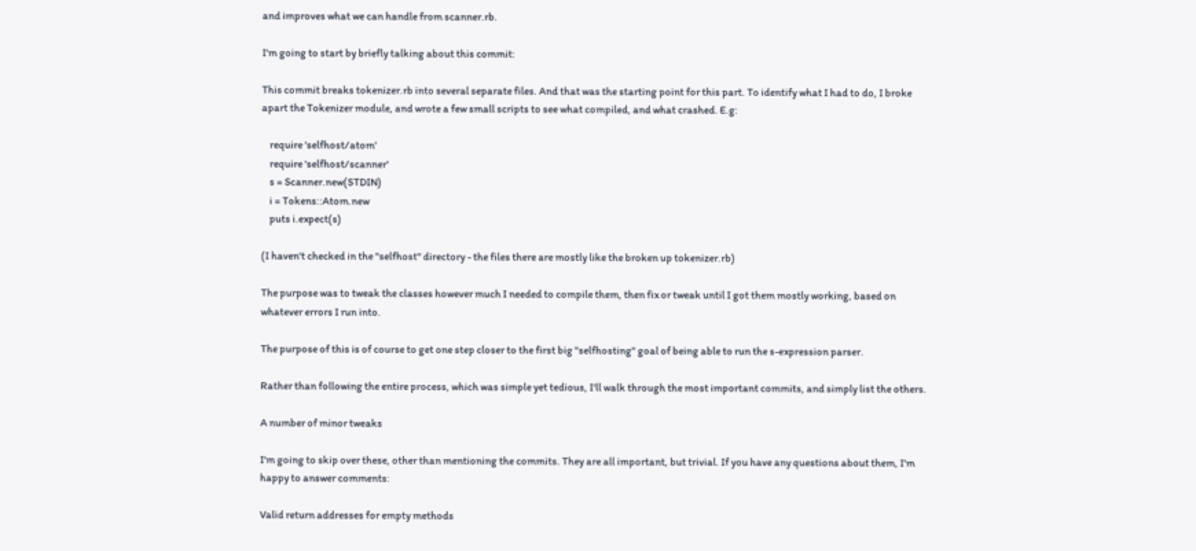and improves what we can handle from scanner.rb.

I'm going to start by briefly talking about this commit:

This commit breaks tokenizer.rb into several separate files. And that was the starting point for this part. To identify what I had to do, I broke apart the Tokenizer module, and wrote a few small scripts to see what compiled, and what crashed. E.g:

    require 'selfhost/atom'
    require 'selfhost/scanner'
    s = Scanner.new(STDIN)
    i = Tokens::Atom.new
    puts i.expect(s)

(I haven't checked in the "selfhost" directory - the files there are mostly like the broken up tokenizer.rb)

The purpose was to tweak the classes however much I needed to compile them, then fix or tweak until I got them mostly working, based on whatever errors I run into.

The purpose of this is of course to get one step closer to the first big "selfhosting" goal of being able to run the s-expression parser.

Rather than following the entire process, which was simple yet tedious, I'll walk through the most important commits, and simply list the others.

A number of minor tweaks

I'm going to skip over these, other than mentioning the commits. They are all important, but trivial. If you have any questions about them, I'm happy to answer comments:

Valid return addresses for empty methods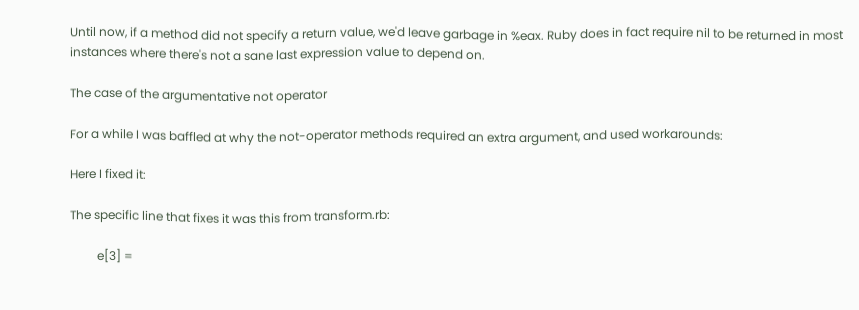Until now, if a method did not specify a return value, we'd leave garbage in %eax. Ruby does in fact require nil to be returned in most instances where there's not a sane last expression value to depend on.

The case of the argumentative not operator

For a while I was baffled at why the not-operator methods required an extra argument, and used workarounds:

Here I fixed it:

The specific line that fixes it was this from transform.rb:

         e[3] =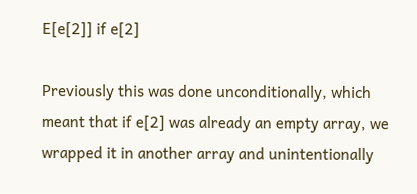E[e[2]] if e[2]

Previously this was done unconditionally, which meant that if e[2] was already an empty array, we wrapped it in another array and unintentionally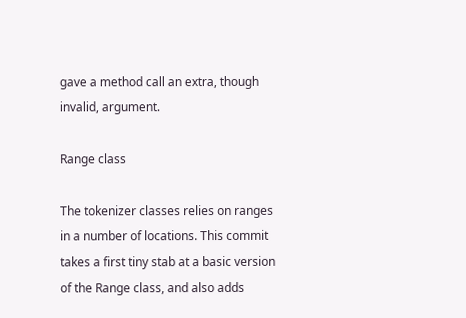gave a method call an extra, though invalid, argument.

Range class

The tokenizer classes relies on ranges in a number of locations. This commit takes a first tiny stab at a basic version of the Range class, and also adds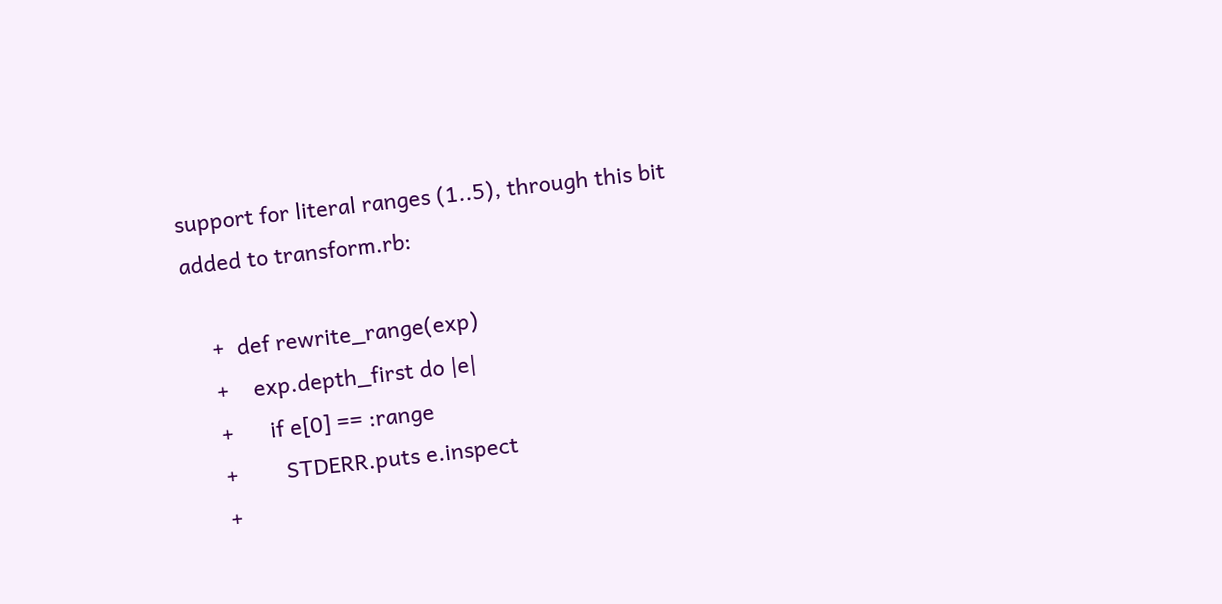support for literal ranges (1..5), through this bit added to transform.rb:

    +  def rewrite_range(exp)
    +    exp.depth_first do |e|
    +      if e[0] == :range
    +        STDERR.puts e.inspect
    +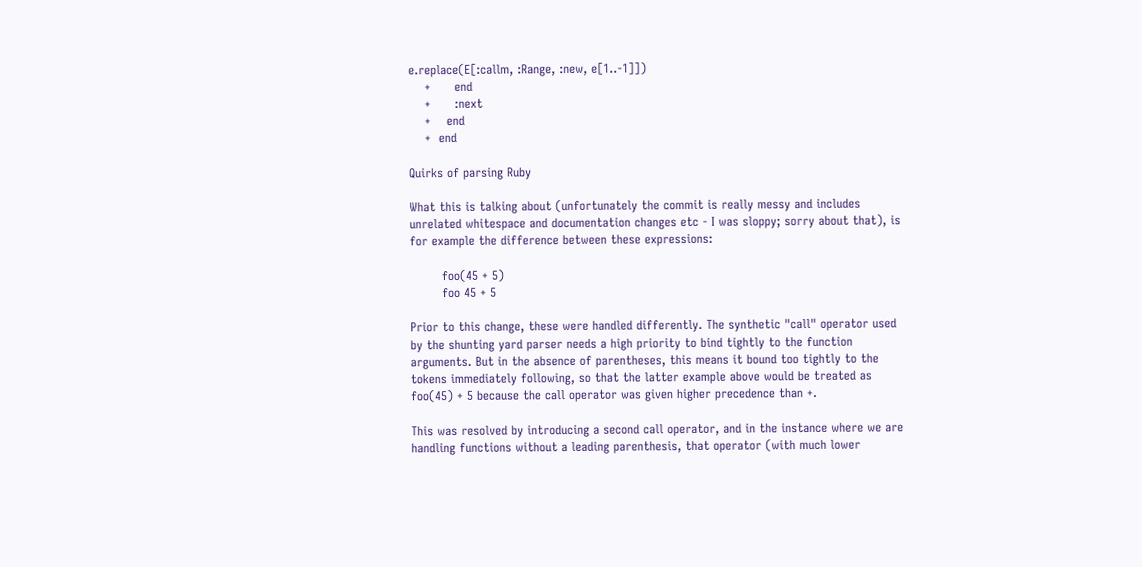e.replace(E[:callm, :Range, :new, e[1..-1]])
    +      end
    +      :next
    +    end
    +  end

Quirks of parsing Ruby

What this is talking about (unfortunately the commit is really messy and includes unrelated whitespace and documentation changes etc - I was sloppy; sorry about that), is for example the difference between these expressions:

        foo(45 + 5)
        foo 45 + 5

Prior to this change, these were handled differently. The synthetic "call" operator used by the shunting yard parser needs a high priority to bind tightly to the function arguments. But in the absence of parentheses, this means it bound too tightly to the tokens immediately following, so that the latter example above would be treated as foo(45) + 5 because the call operator was given higher precedence than +.

This was resolved by introducing a second call operator, and in the instance where we are handling functions without a leading parenthesis, that operator (with much lower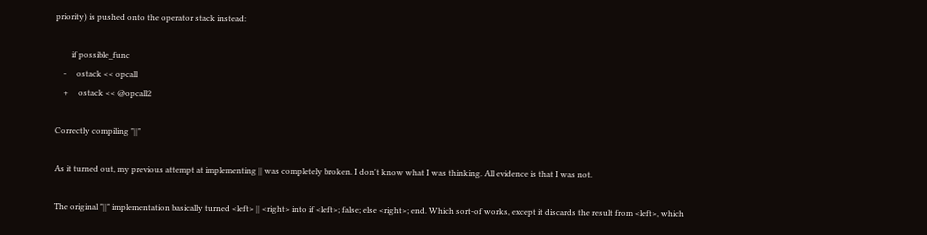priority) is pushed onto the operator stack instead:

        if possible_func
    -     ostack << opcall
    +     ostack << @opcall2

Correctly compiling "||"

As it turned out, my previous attempt at implementing || was completely broken. I don't know what I was thinking. All evidence is that I was not.

The original "||" implementation basically turned <left> || <right> into if <left>; false; else <right>; end. Which sort-of works, except it discards the result from <left>, which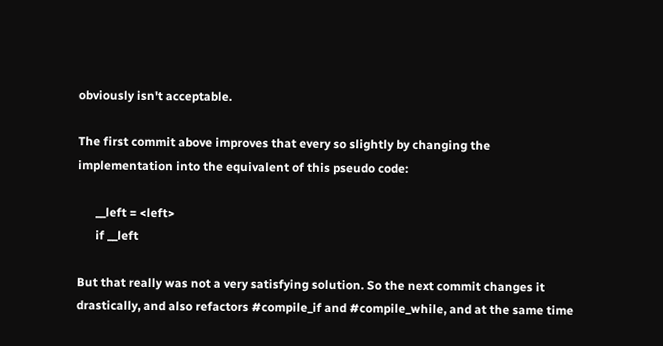obviously isn't acceptable.

The first commit above improves that every so slightly by changing the implementation into the equivalent of this pseudo code:

      __left = <left>
      if __left

But that really was not a very satisfying solution. So the next commit changes it drastically, and also refactors #compile_if and #compile_while, and at the same time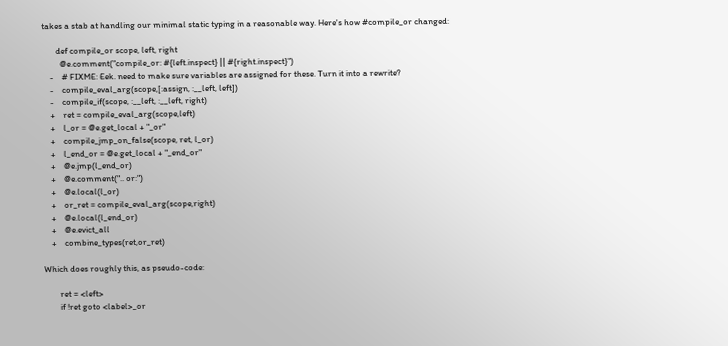takes a stab at handling our minimal static typing in a reasonable way. Here's how #compile_or changed:

       def compile_or scope, left, right
         @e.comment("compile_or: #{left.inspect} || #{right.inspect}")
    -    # FIXME: Eek. need to make sure variables are assigned for these. Turn it into a rewrite?
    -    compile_eval_arg(scope,[:assign, :__left, left])
    -    compile_if(scope, :__left, :__left, right)
    +    ret = compile_eval_arg(scope,left)
    +    l_or = @e.get_local + "_or"
    +    compile_jmp_on_false(scope, ret, l_or)
    +    l_end_or = @e.get_local + "_end_or"
    +    @e.jmp(l_end_or)
    +    @e.comment(".. or:")
    +    @e.local(l_or)
    +    or_ret = compile_eval_arg(scope,right)
    +    @e.local(l_end_or)
    +    @e.evict_all
    +    combine_types(ret,or_ret)

Which does roughly this, as pseudo-code:

        ret = <left>
        if !ret goto <label>_or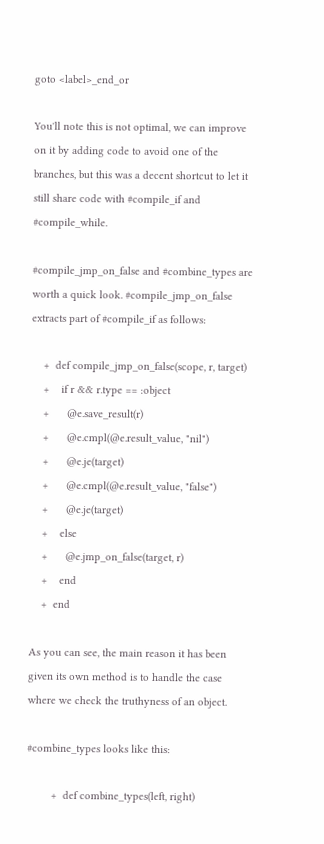goto <label>_end_or

You'll note this is not optimal, we can improve on it by adding code to avoid one of the branches, but this was a decent shortcut to let it still share code with #compile_if and #compile_while.

#compile_jmp_on_false and #combine_types are worth a quick look. #compile_jmp_on_false extracts part of #compile_if as follows:

    +  def compile_jmp_on_false(scope, r, target)
    +    if r && r.type == :object
    +      @e.save_result(r)
    +      @e.cmpl(@e.result_value, "nil")
    +      @e.je(target)
    +      @e.cmpl(@e.result_value, "false")
    +      @e.je(target)
    +    else
    +      @e.jmp_on_false(target, r)
    +    end
    +  end

As you can see, the main reason it has been given its own method is to handle the case where we check the truthyness of an object.

#combine_types looks like this:

        +  def combine_types(left, right)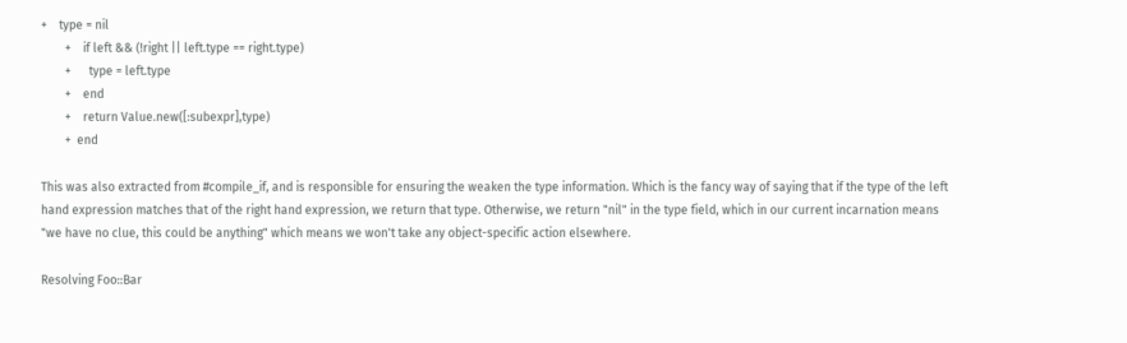+    type = nil
        +    if left && (!right || left.type == right.type)
        +      type = left.type
        +    end
        +    return Value.new([:subexpr],type)
        +  end

This was also extracted from #compile_if, and is responsible for ensuring the weaken the type information. Which is the fancy way of saying that if the type of the left hand expression matches that of the right hand expression, we return that type. Otherwise, we return "nil" in the type field, which in our current incarnation means "we have no clue, this could be anything" which means we won't take any object-specific action elsewhere.

Resolving Foo::Bar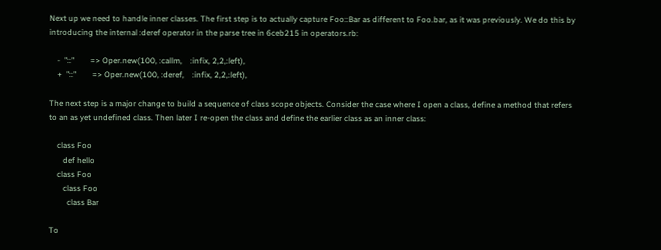Next up we need to handle inner classes. The first step is to actually capture Foo::Bar as different to Foo.bar, as it was previously. We do this by introducing the internal :deref operator in the parse tree in 6ceb215 in operators.rb:

    -  "::"        => Oper.new(100, :callm,    :infix, 2,2,:left),
    +  "::"        => Oper.new(100, :deref,    :infix, 2,2,:left),

The next step is a major change to build a sequence of class scope objects. Consider the case where I open a class, define a method that refers to an as yet undefined class. Then later I re-open the class and define the earlier class as an inner class:

    class Foo
       def hello
    class Foo
       class Foo
         class Bar

To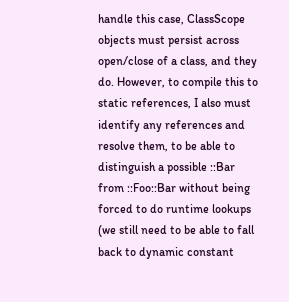handle this case, ClassScope objects must persist across open/close of a class, and they do. However, to compile this to static references, I also must identify any references and resolve them, to be able to distinguish a possible ::Bar from ::Foo::Bar without being forced to do runtime lookups (we still need to be able to fall back to dynamic constant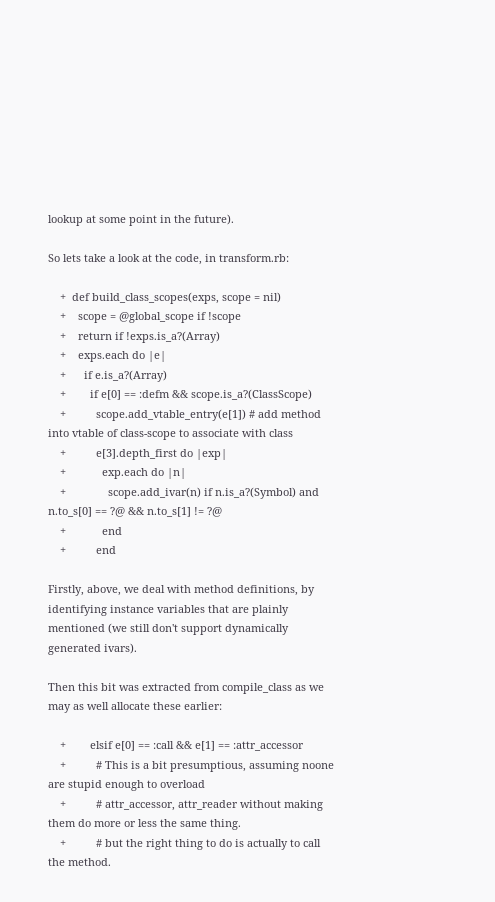lookup at some point in the future).

So lets take a look at the code, in transform.rb:

    +  def build_class_scopes(exps, scope = nil)
    +    scope = @global_scope if !scope
    +    return if !exps.is_a?(Array)
    +    exps.each do |e|
    +      if e.is_a?(Array)
    +        if e[0] == :defm && scope.is_a?(ClassScope)
    +          scope.add_vtable_entry(e[1]) # add method into vtable of class-scope to associate with class
    +          e[3].depth_first do |exp|
    +            exp.each do |n|
    +              scope.add_ivar(n) if n.is_a?(Symbol) and n.to_s[0] == ?@ && n.to_s[1] != ?@
    +            end
    +          end

Firstly, above, we deal with method definitions, by identifying instance variables that are plainly mentioned (we still don't support dynamically generated ivars).

Then this bit was extracted from compile_class as we may as well allocate these earlier:

    +        elsif e[0] == :call && e[1] == :attr_accessor
    +          # This is a bit presumptious, assuming noone are stupid enough to overload
    +          # attr_accessor, attr_reader without making them do more or less the same thing.
    +          # but the right thing to do is actually to call the method.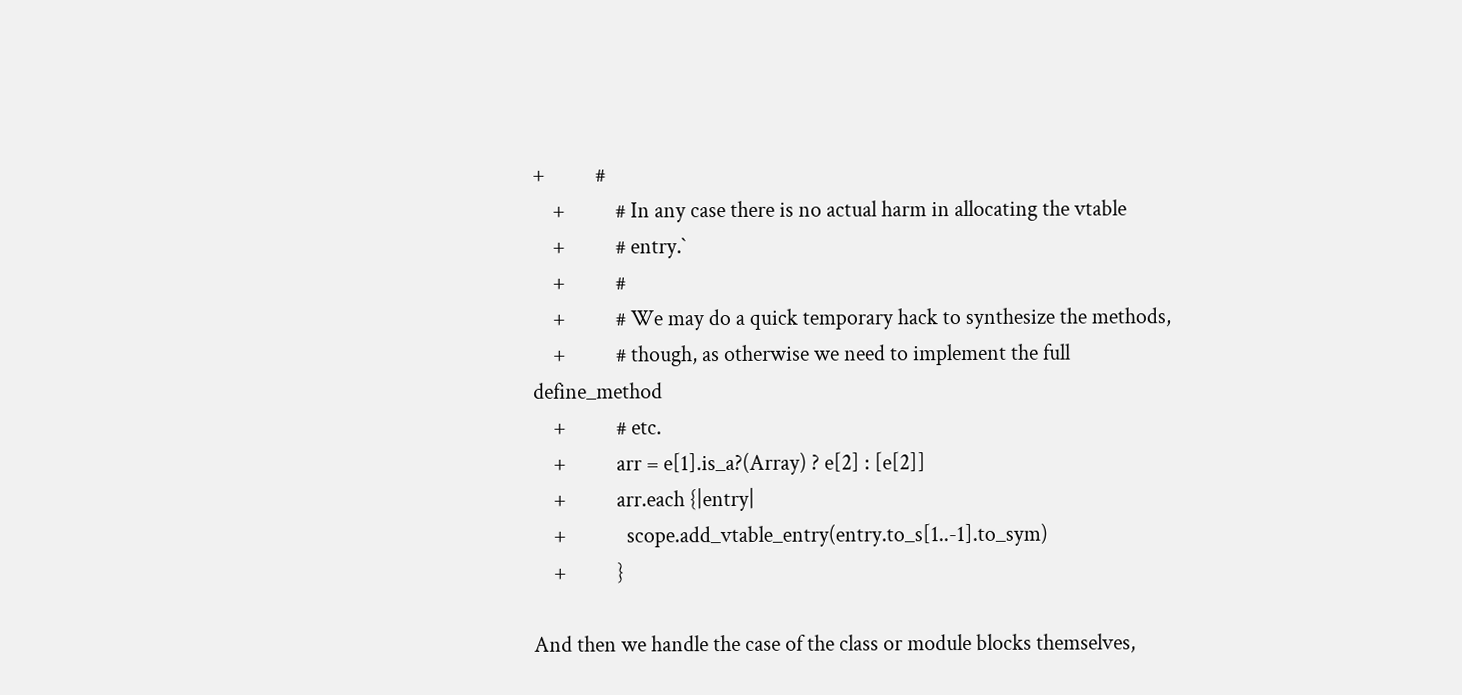+          #
    +          # In any case there is no actual harm in allocating the vtable
    +          # entry.`
    +          #
    +          # We may do a quick temporary hack to synthesize the methods,
    +          # though, as otherwise we need to implement the full define_method
    +          # etc.
    +          arr = e[1].is_a?(Array) ? e[2] : [e[2]]
    +          arr.each {|entry|
    +            scope.add_vtable_entry(entry.to_s[1..-1].to_sym)
    +          }

And then we handle the case of the class or module blocks themselves,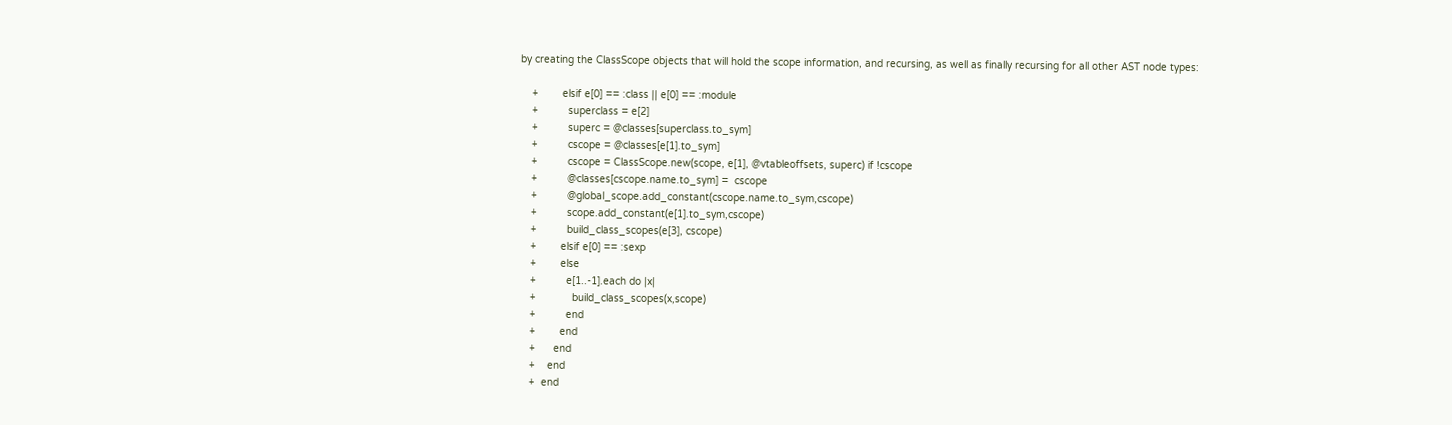by creating the ClassScope objects that will hold the scope information, and recursing, as well as finally recursing for all other AST node types:

    +        elsif e[0] == :class || e[0] == :module
    +          superclass = e[2]
    +          superc = @classes[superclass.to_sym]
    +          cscope = @classes[e[1].to_sym]
    +          cscope = ClassScope.new(scope, e[1], @vtableoffsets, superc) if !cscope
    +          @classes[cscope.name.to_sym] =  cscope
    +          @global_scope.add_constant(cscope.name.to_sym,cscope)
    +          scope.add_constant(e[1].to_sym,cscope)
    +          build_class_scopes(e[3], cscope)
    +        elsif e[0] == :sexp
    +        else
    +          e[1..-1].each do |x|
    +            build_class_scopes(x,scope)
    +          end
    +        end
    +      end
    +    end
    +  end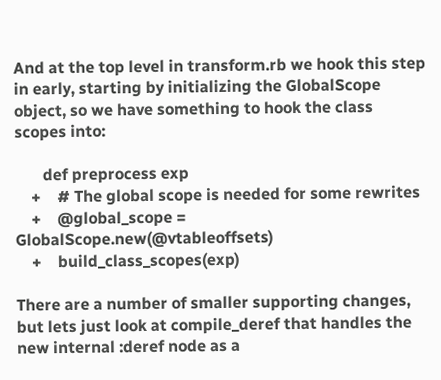And at the top level in transform.rb we hook this step in early, starting by initializing the GlobalScope object, so we have something to hook the class scopes into:

       def preprocess exp
    +    # The global scope is needed for some rewrites
    +    @global_scope = GlobalScope.new(@vtableoffsets)
    +    build_class_scopes(exp)

There are a number of smaller supporting changes, but lets just look at compile_deref that handles the new internal :deref node as a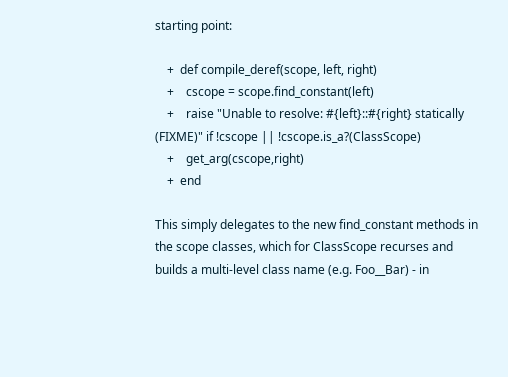starting point:

    +  def compile_deref(scope, left, right)
    +    cscope = scope.find_constant(left)
    +    raise "Unable to resolve: #{left}::#{right} statically (FIXME)" if !cscope || !cscope.is_a?(ClassScope)
    +    get_arg(cscope,right)
    +  end

This simply delegates to the new find_constant methods in the scope classes, which for ClassScope recurses and builds a multi-level class name (e.g. Foo__Bar) - in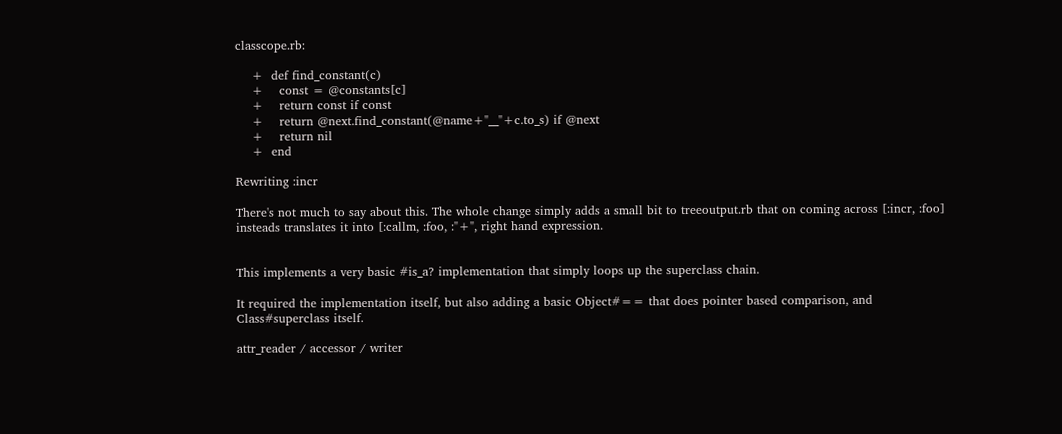classcope.rb:

    +  def find_constant(c)
    +    const = @constants[c]
    +    return const if const
    +    return @next.find_constant(@name+"__"+c.to_s) if @next
    +    return nil
    +  end

Rewriting :incr

There's not much to say about this. The whole change simply adds a small bit to treeoutput.rb that on coming across [:incr, :foo] insteads translates it into [:callm, :foo, :"+", right hand expression.


This implements a very basic #is_a? implementation that simply loops up the superclass chain.

It required the implementation itself, but also adding a basic Object#== that does pointer based comparison, and Class#superclass itself.

attr_reader / accessor / writer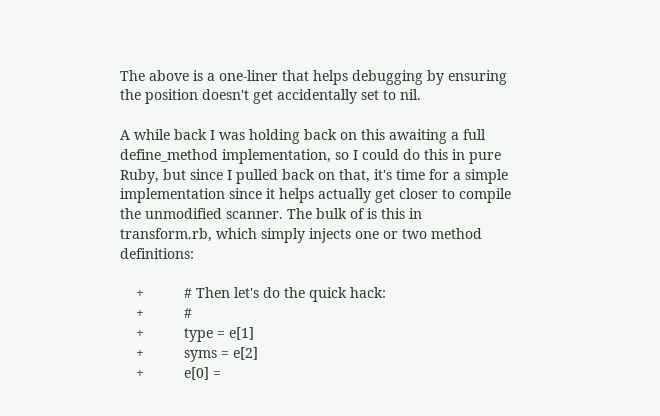The above is a one-liner that helps debugging by ensuring the position doesn't get accidentally set to nil.

A while back I was holding back on this awaiting a full define_method implementation, so I could do this in pure Ruby, but since I pulled back on that, it's time for a simple implementation since it helps actually get closer to compile the unmodified scanner. The bulk of is this in transform.rb, which simply injects one or two method definitions:

    +          # Then let's do the quick hack:
    +          #
    +          type = e[1]
    +          syms = e[2]
    +          e[0] =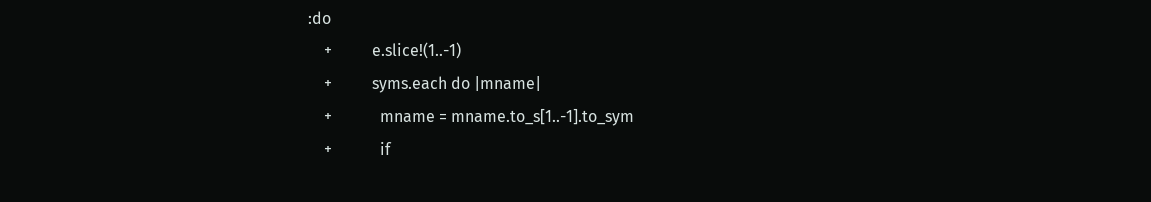:do
    +          e.slice!(1..-1)
    +          syms.each do |mname|
    +            mname = mname.to_s[1..-1].to_sym
    +            if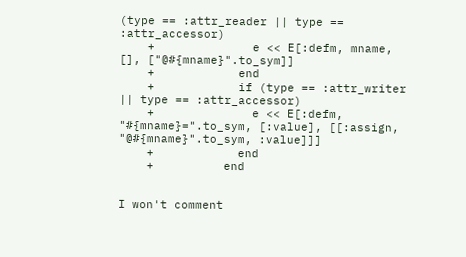(type == :attr_reader || type == :attr_accessor)
    +              e << E[:defm, mname, [], ["@#{mname}".to_sym]]
    +            end
    +            if (type == :attr_writer || type == :attr_accessor)
    +              e << E[:defm, "#{mname}=".to_sym, [:value], [[:assign, "@#{mname}".to_sym, :value]]]
    +            end
    +          end


I won't comment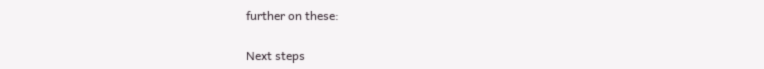further on these:

Next steps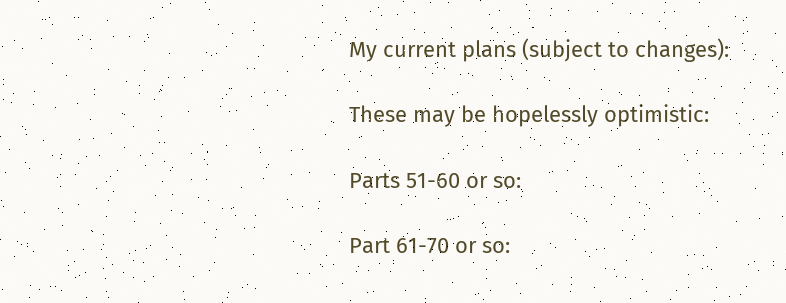My current plans (subject to changes):

These may be hopelessly optimistic:

Parts 51-60 or so:

Part 61-70 or so: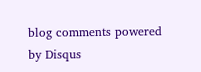blog comments powered by Disqus